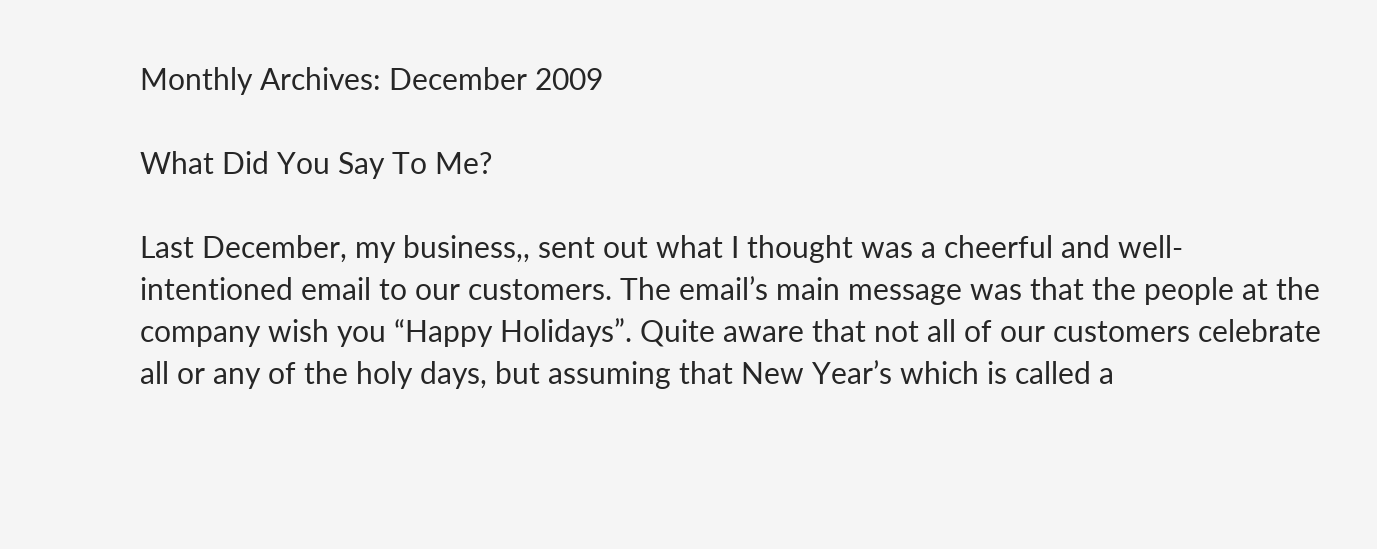Monthly Archives: December 2009

What Did You Say To Me?

Last December, my business,, sent out what I thought was a cheerful and well-intentioned email to our customers. The email’s main message was that the people at the company wish you “Happy Holidays”. Quite aware that not all of our customers celebrate all or any of the holy days, but assuming that New Year’s which is called a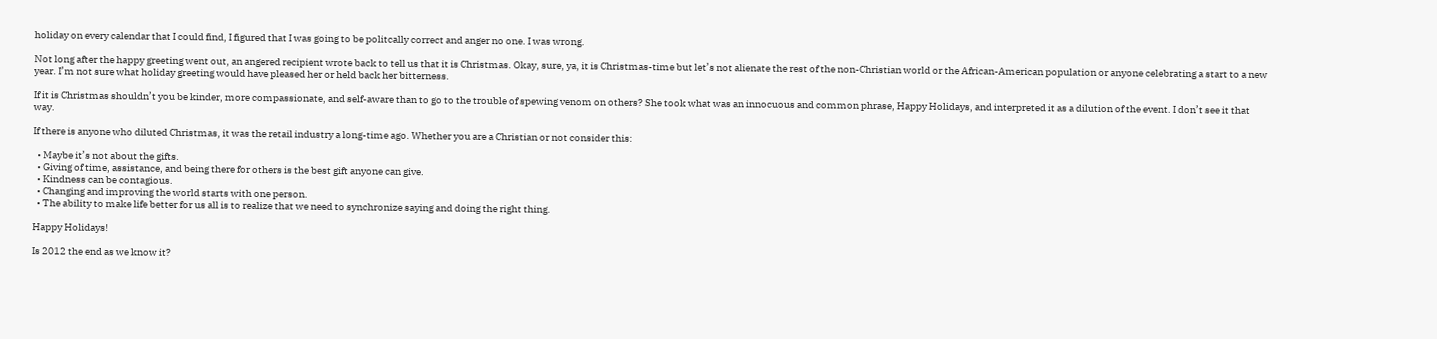holiday on every calendar that I could find, I figured that I was going to be politcally correct and anger no one. I was wrong.

Not long after the happy greeting went out, an angered recipient wrote back to tell us that it is Christmas. Okay, sure, ya, it is Christmas-time but let’s not alienate the rest of the non-Christian world or the African-American population or anyone celebrating a start to a new year. I’m not sure what holiday greeting would have pleased her or held back her bitterness.

If it is Christmas shouldn’t you be kinder, more compassionate, and self-aware than to go to the trouble of spewing venom on others? She took what was an innocuous and common phrase, Happy Holidays, and interpreted it as a dilution of the event. I don’t see it that way.

If there is anyone who diluted Christmas, it was the retail industry a long-time ago. Whether you are a Christian or not consider this:

  • Maybe it’s not about the gifts.
  • Giving of time, assistance, and being there for others is the best gift anyone can give.
  • Kindness can be contagious.
  • Changing and improving the world starts with one person.
  • The ability to make life better for us all is to realize that we need to synchronize saying and doing the right thing.

Happy Holidays!

Is 2012 the end as we know it?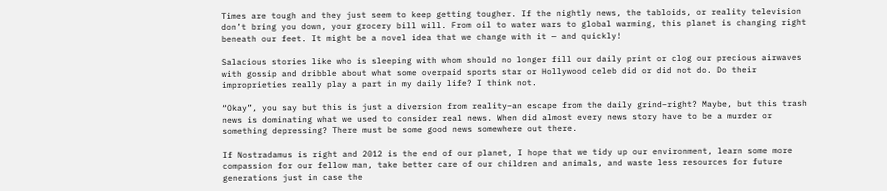Times are tough and they just seem to keep getting tougher. If the nightly news, the tabloids, or reality television don’t bring you down, your grocery bill will. From oil to water wars to global warming, this planet is changing right beneath our feet. It might be a novel idea that we change with it — and quickly!

Salacious stories like who is sleeping with whom should no longer fill our daily print or clog our precious airwaves with gossip and dribble about what some overpaid sports star or Hollywood celeb did or did not do. Do their improprieties really play a part in my daily life? I think not.

“Okay”, you say but this is just a diversion from reality–an escape from the daily grind–right? Maybe, but this trash news is dominating what we used to consider real news. When did almost every news story have to be a murder or something depressing? There must be some good news somewhere out there.

If Nostradamus is right and 2012 is the end of our planet, I hope that we tidy up our environment, learn some more compassion for our fellow man, take better care of our children and animals, and waste less resources for future generations just in case the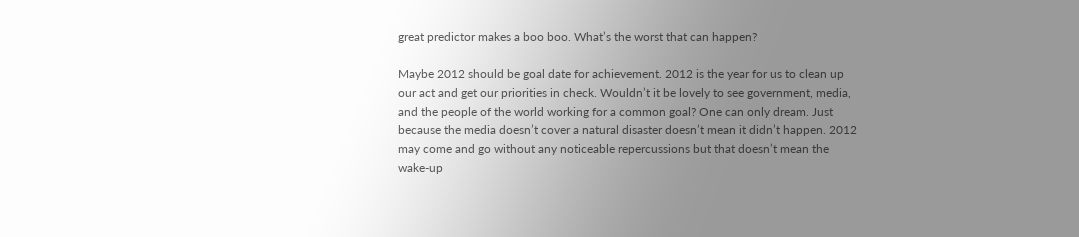great predictor makes a boo boo. What’s the worst that can happen?

Maybe 2012 should be goal date for achievement. 2012 is the year for us to clean up our act and get our priorities in check. Wouldn’t it be lovely to see government, media, and the people of the world working for a common goal? One can only dream. Just because the media doesn’t cover a natural disaster doesn’t mean it didn’t happen. 2012 may come and go without any noticeable repercussions but that doesn’t mean the wake-up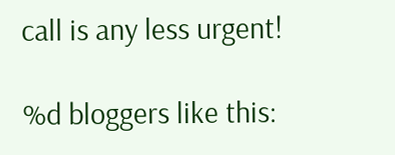call is any less urgent!

%d bloggers like this: